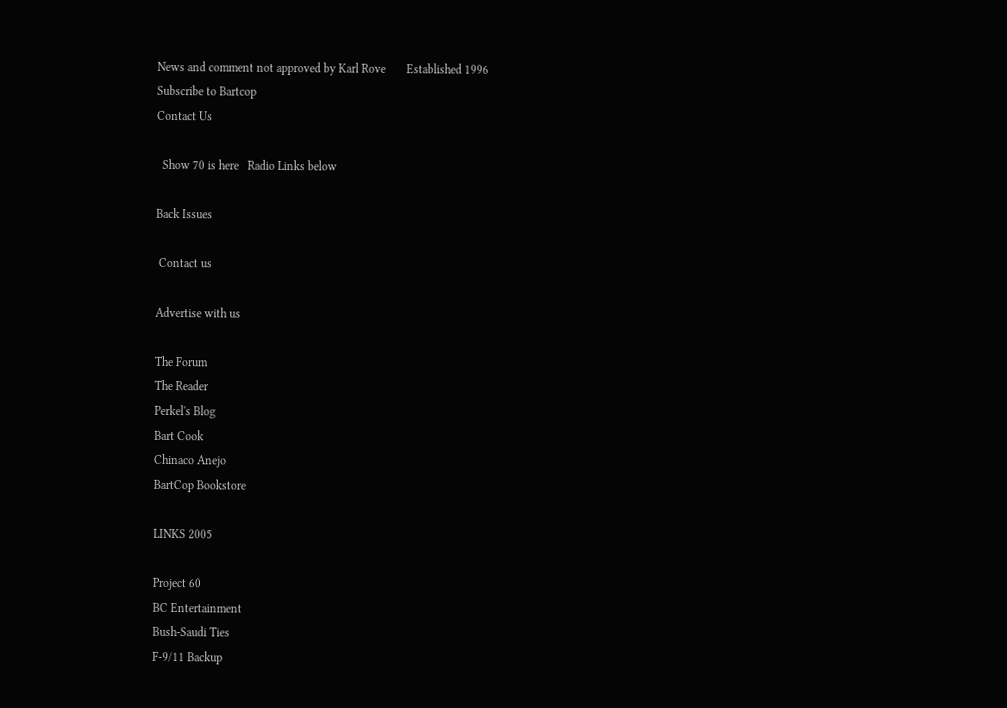News and comment not approved by Karl Rove       Established 1996
Subscribe to Bartcop
Contact Us

  Show 70 is here   Radio Links below

Back Issues

 Contact us

Advertise with us

The Forum
The Reader
Perkel's Blog
Bart Cook
Chinaco Anejo
BartCop Bookstore

LINKS 2005

Project 60
BC Entertainment
Bush-Saudi Ties
F-9/11 Backup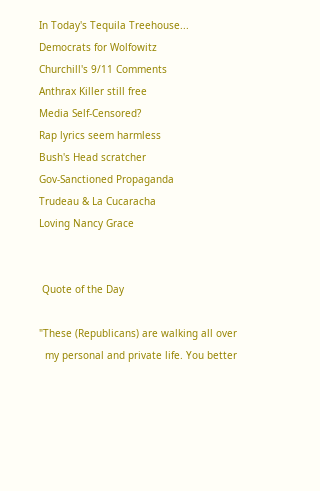In Today's Tequila Treehouse...
Democrats for Wolfowitz
Churchill's 9/11 Comments
Anthrax Killer still free
Media Self-Censored?
Rap lyrics seem harmless
Bush's Head scratcher
Gov-Sanctioned Propaganda
Trudeau & La Cucaracha
Loving Nancy Grace


 Quote of the Day

"These (Republicans) are walking all over
  my personal and private life. You better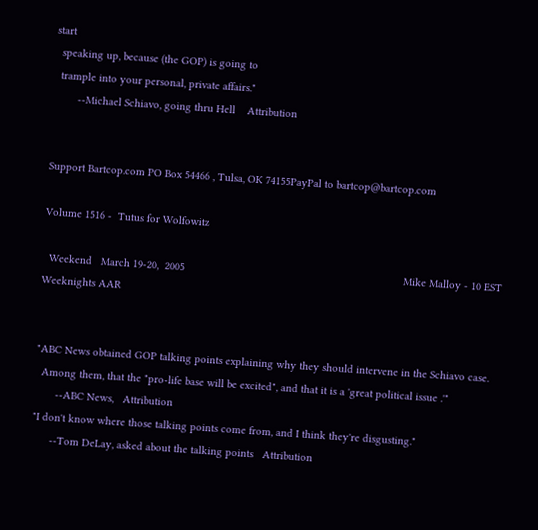start
  speaking up, because (the GOP) is going to
  trample into your personal, private affairs."
        --Michael Schiavo, going thru Hell    Attribution


Support Bartcop.com PO Box 54466 , Tulsa, OK 74155PayPal to bartcop@bartcop.com

Volume 1516 -  Tutus for Wolfowitz

  Weekend   March 19-20,  2005                                                                         Mike Malloy - 10 EST Weeknights AAR


"ABC News obtained GOP talking points explaining why they should intervene in the Schiavo case.
  Among them, that the "pro-life base will be excited", and that it is a 'great political issue .'"
       --ABC News,   Attribution
"I don't know where those talking points come from, and I think they're disgusting."
      --Tom DeLay, asked about the talking points   Attribution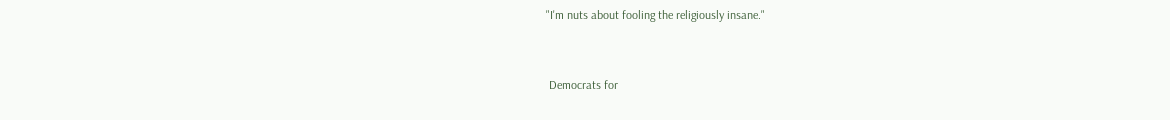"I'm nuts about fooling the religiously insane."


 Democrats for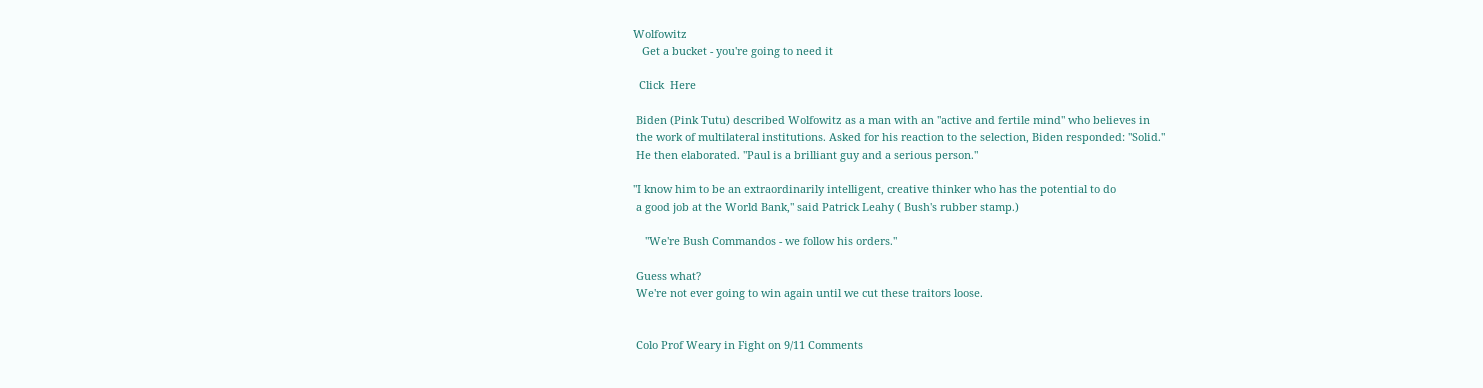Wolfowitz
   Get a bucket - you're going to need it

  Click  Here

 Biden (Pink Tutu) described Wolfowitz as a man with an "active and fertile mind" who believes in
 the work of multilateral institutions. Asked for his reaction to the selection, Biden responded: "Solid."
 He then elaborated. "Paul is a brilliant guy and a serious person."

"I know him to be an extraordinarily intelligent, creative thinker who has the potential to do
 a good job at the World Bank," said Patrick Leahy ( Bush's rubber stamp.)

    "We're Bush Commandos - we follow his orders."

 Guess what?
 We're not ever going to win again until we cut these traitors loose.


 Colo Prof Weary in Fight on 9/11 Comments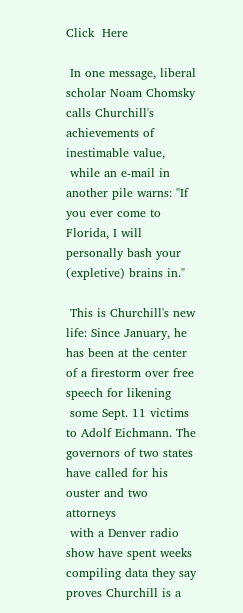Click  Here

 In one message, liberal scholar Noam Chomsky calls Churchill's achievements of inestimable value,
 while an e-mail in another pile warns: "If you ever come to Florida, I will personally bash your (expletive) brains in."

 This is Churchill's new life: Since January, he has been at the center of a firestorm over free speech for likening
 some Sept. 11 victims to Adolf Eichmann. The governors of two states have called for his ouster and two attorneys
 with a Denver radio show have spent weeks compiling data they say proves Churchill is a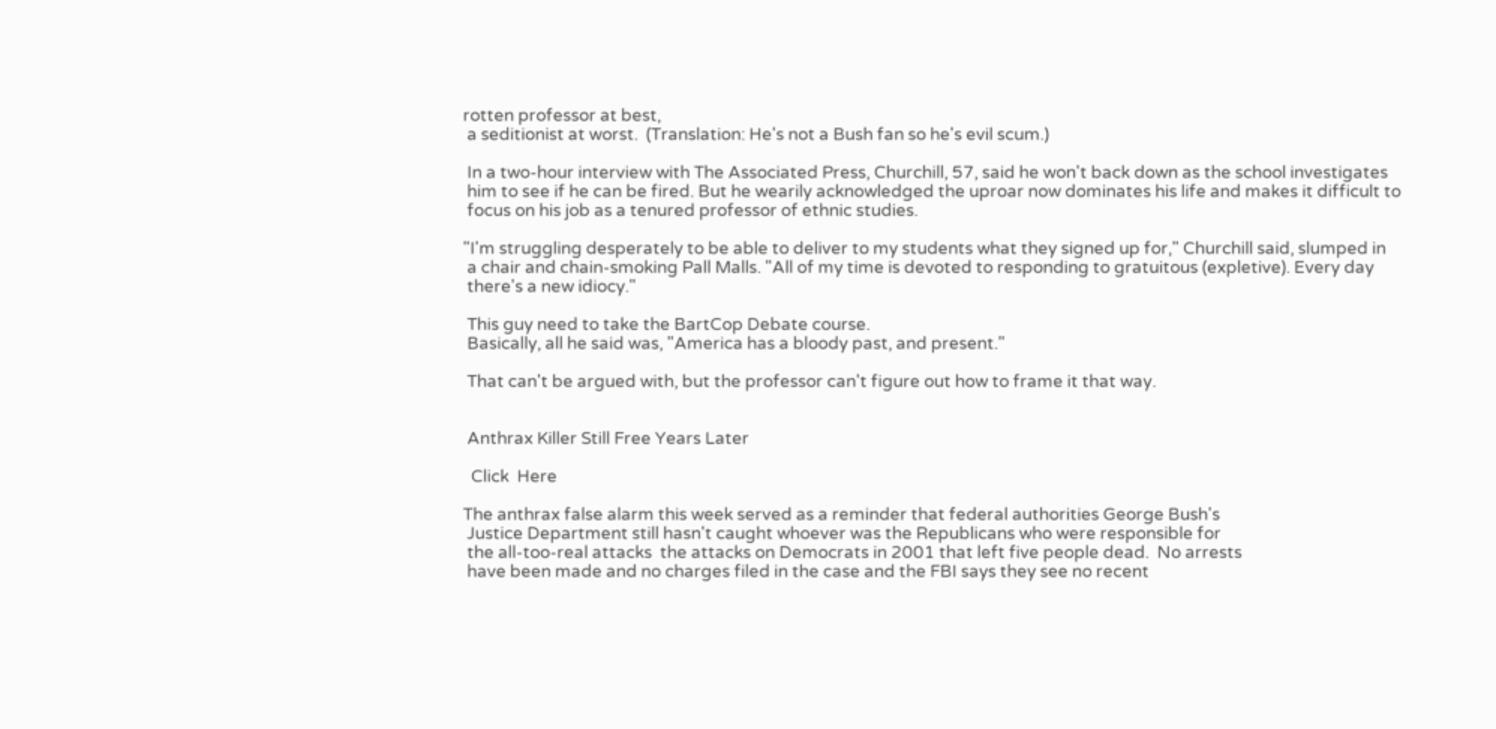rotten professor at best,
 a seditionist at worst.  (Translation: He's not a Bush fan so he's evil scum.)

 In a two-hour interview with The Associated Press, Churchill, 57, said he won't back down as the school investigates
 him to see if he can be fired. But he wearily acknowledged the uproar now dominates his life and makes it difficult to
 focus on his job as a tenured professor of ethnic studies.

"I'm struggling desperately to be able to deliver to my students what they signed up for," Churchill said, slumped in
 a chair and chain-smoking Pall Malls. "All of my time is devoted to responding to gratuitous (expletive). Every day
 there's a new idiocy."

 This guy need to take the BartCop Debate course.
 Basically, all he said was, "America has a bloody past, and present."

 That can't be argued with, but the professor can't figure out how to frame it that way.


 Anthrax Killer Still Free Years Later

  Click  Here

The anthrax false alarm this week served as a reminder that federal authorities George Bush's
 Justice Department still hasn't caught whoever was the Republicans who were responsible for
 the all-too-real attacks  the attacks on Democrats in 2001 that left five people dead.  No arrests
 have been made and no charges filed in the case and the FBI says they see no recent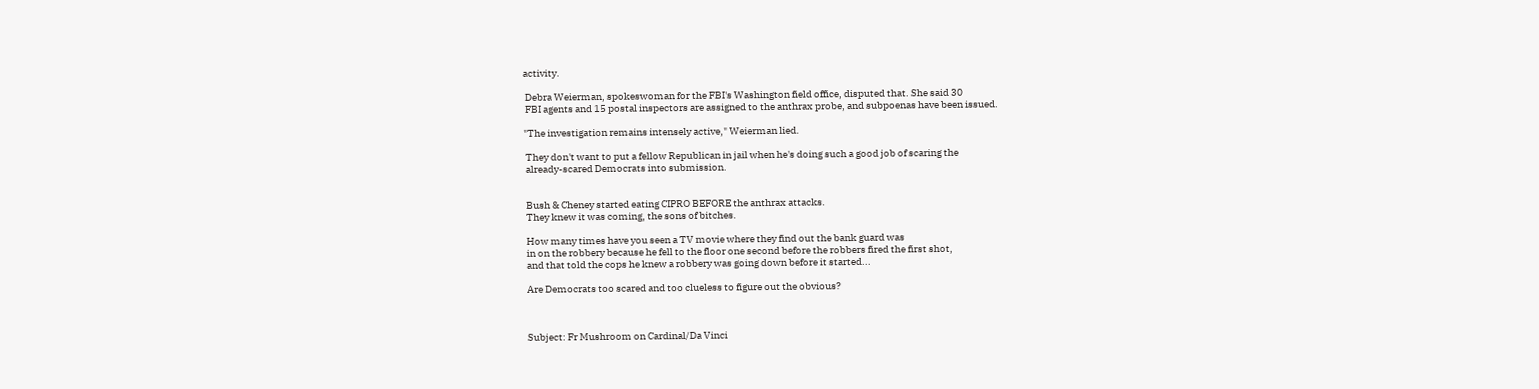activity.

 Debra Weierman, spokeswoman for the FBI's Washington field office, disputed that. She said 30
 FBI agents and 15 postal inspectors are assigned to the anthrax probe, and subpoenas have been issued.

"The investigation remains intensely active," Weierman lied.

 They don't want to put a fellow Republican in jail when he's doing such a good job of scaring the
 already-scared Democrats into submission.


 Bush & Cheney started eating CIPRO BEFORE the anthrax attacks.
 They knew it was coming, the sons of bitches.

 How many times have you seen a TV movie where they find out the bank guard was
 in on the robbery because he fell to the floor one second before the robbers fired the first shot,
 and that told the cops he knew a robbery was going down before it started...

 Are Democrats too scared and too clueless to figure out the obvious?



 Subject: Fr Mushroom on Cardinal/Da Vinci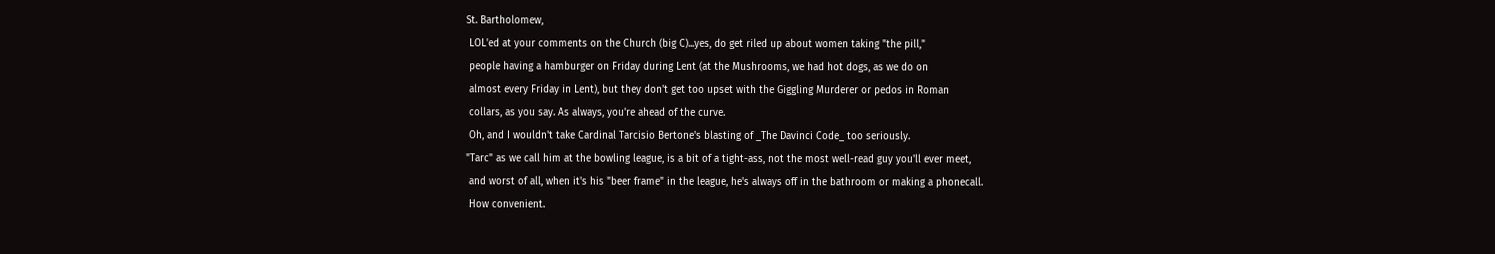St. Bartholomew,
 LOL'ed at your comments on the Church (big C)...yes, do get riled up about women taking "the pill,"
 people having a hamburger on Friday during Lent (at the Mushrooms, we had hot dogs, as we do on
 almost every Friday in Lent), but they don't get too upset with the Giggling Murderer or pedos in Roman
 collars, as you say. As always, you're ahead of the curve.
 Oh, and I wouldn't take Cardinal Tarcisio Bertone's blasting of _The Davinci Code_ too seriously.
"Tarc" as we call him at the bowling league, is a bit of a tight-ass, not the most well-read guy you'll ever meet,
 and worst of all, when it's his "beer frame" in the league, he's always off in the bathroom or making a phonecall.
 How convenient.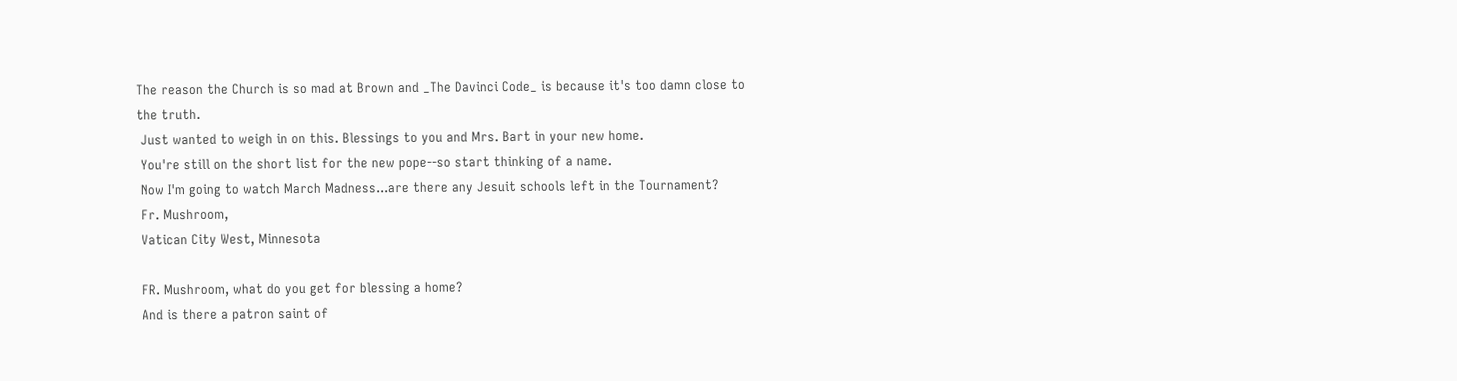The reason the Church is so mad at Brown and _The Davinci Code_ is because it's too damn close to the truth.
 Just wanted to weigh in on this. Blessings to you and Mrs. Bart in your new home.
 You're still on the short list for the new pope--so start thinking of a name.
 Now I'm going to watch March Madness...are there any Jesuit schools left in the Tournament?
 Fr. Mushroom,
 Vatican City West, Minnesota

 FR. Mushroom, what do you get for blessing a home?
 And is there a patron saint of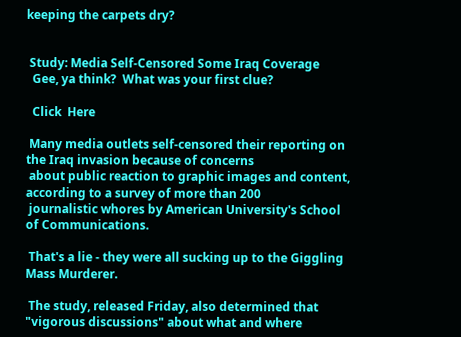keeping the carpets dry?


 Study: Media Self-Censored Some Iraq Coverage
  Gee, ya think?  What was your first clue?

  Click  Here

 Many media outlets self-censored their reporting on the Iraq invasion because of concerns
 about public reaction to graphic images and content, according to a survey of more than 200
 journalistic whores by American University's School of Communications.

 That's a lie - they were all sucking up to the Giggling Mass Murderer.

 The study, released Friday, also determined that "vigorous discussions" about what and where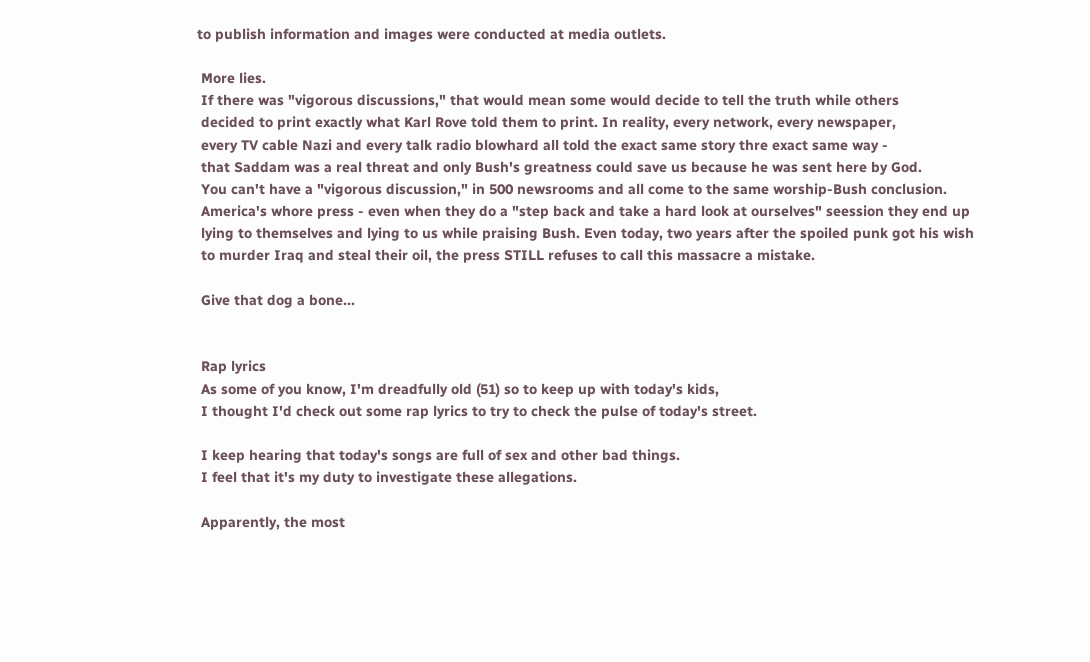to publish information and images were conducted at media outlets.

 More lies.
 If there was "vigorous discussions," that would mean some would decide to tell the truth while others
 decided to print exactly what Karl Rove told them to print. In reality, every network, every newspaper,
 every TV cable Nazi and every talk radio blowhard all told the exact same story thre exact same way -
 that Saddam was a real threat and only Bush's greatness could save us because he was sent here by God.
 You can't have a "vigorous discussion," in 500 newsrooms and all come to the same worship-Bush conclusion.
 America's whore press - even when they do a "step back and take a hard look at ourselves" seession they end up
 lying to themselves and lying to us while praising Bush. Even today, two years after the spoiled punk got his wish
 to murder Iraq and steal their oil, the press STILL refuses to call this massacre a mistake.

 Give that dog a bone...


 Rap lyrics
 As some of you know, I'm dreadfully old (51) so to keep up with today's kids,
 I thought I'd check out some rap lyrics to try to check the pulse of today's street.

 I keep hearing that today's songs are full of sex and other bad things.
 I feel that it's my duty to investigate these allegations.

 Apparently, the most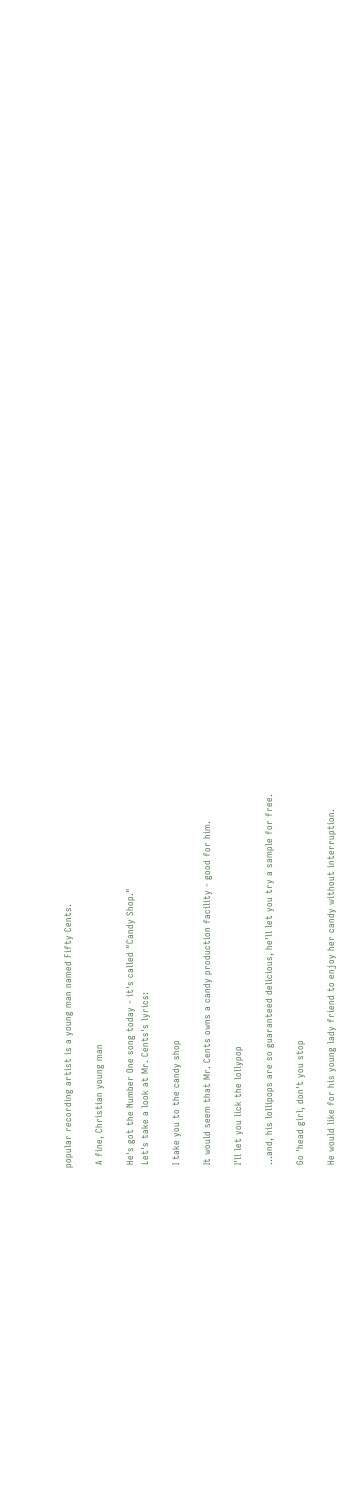popular recording artist is a young man named Fifty Cents.

 A fine, Christian young man

 He's got the Number One song today - it's called "Candy Shop."
 Let's take a look at Mr. Cents's lyrics:

 I take you to the candy shop

 It would seem that Mr. Cents owns a candy production facility - good for him.

 I'll let you lick the lollypop

 ...and, his lollipops are so guaranteed delicious, he'll let you try a sample for free.

 Go 'head girl, don't you stop

 He would like for his young lady friend to enjoy her candy without interruption.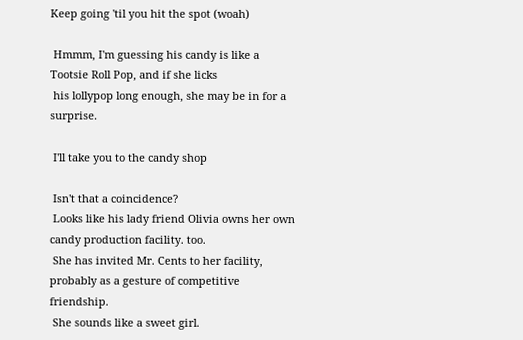Keep going 'til you hit the spot (woah)

 Hmmm, I'm guessing his candy is like a Tootsie Roll Pop, and if she licks
 his lollypop long enough, she may be in for a surprise.

 I'll take you to the candy shop

 Isn't that a coincidence?
 Looks like his lady friend Olivia owns her own candy production facility. too.
 She has invited Mr. Cents to her facility, probably as a gesture of competitive friendship.
 She sounds like a sweet girl.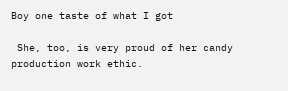Boy one taste of what I got

 She, too, is very proud of her candy production work ethic.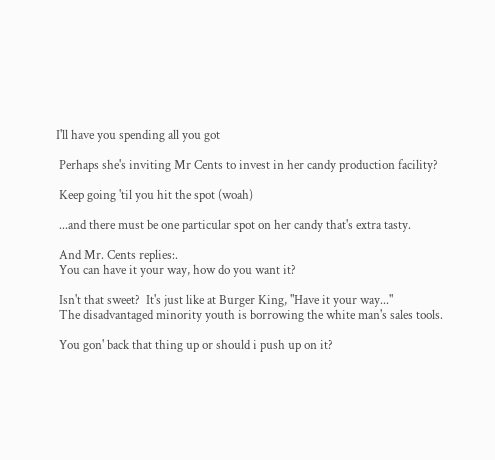I'll have you spending all you got

 Perhaps she's inviting Mr Cents to invest in her candy production facility?

 Keep going 'til you hit the spot (woah)

 ...and there must be one particular spot on her candy that's extra tasty.

 And Mr. Cents replies:.
 You can have it your way, how do you want it?

 Isn't that sweet?  It's just like at Burger King, "Have it your way..."
 The disadvantaged minority youth is borrowing the white man's sales tools.

 You gon' back that thing up or should i push up on it?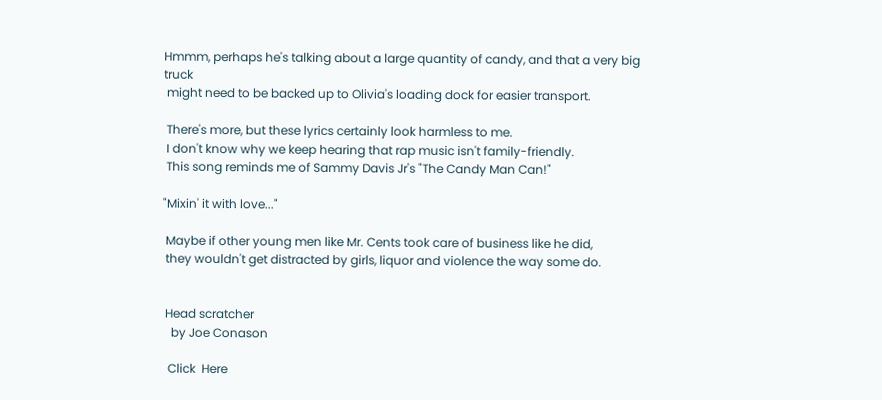Hmmm, perhaps he's talking about a large quantity of candy, and that a very big truck
 might need to be backed up to Olivia's loading dock for easier transport.

 There's more, but these lyrics certainly look harmless to me.
 I don't know why we keep hearing that rap music isn't family-friendly.
 This song reminds me of Sammy Davis Jr's "The Candy Man Can!"

"Mixin' it with love..."

 Maybe if other young men like Mr. Cents took care of business like he did,
 they wouldn't get distracted by girls, liquor and violence the way some do.


 Head scratcher
   by Joe Conason

  Click  Here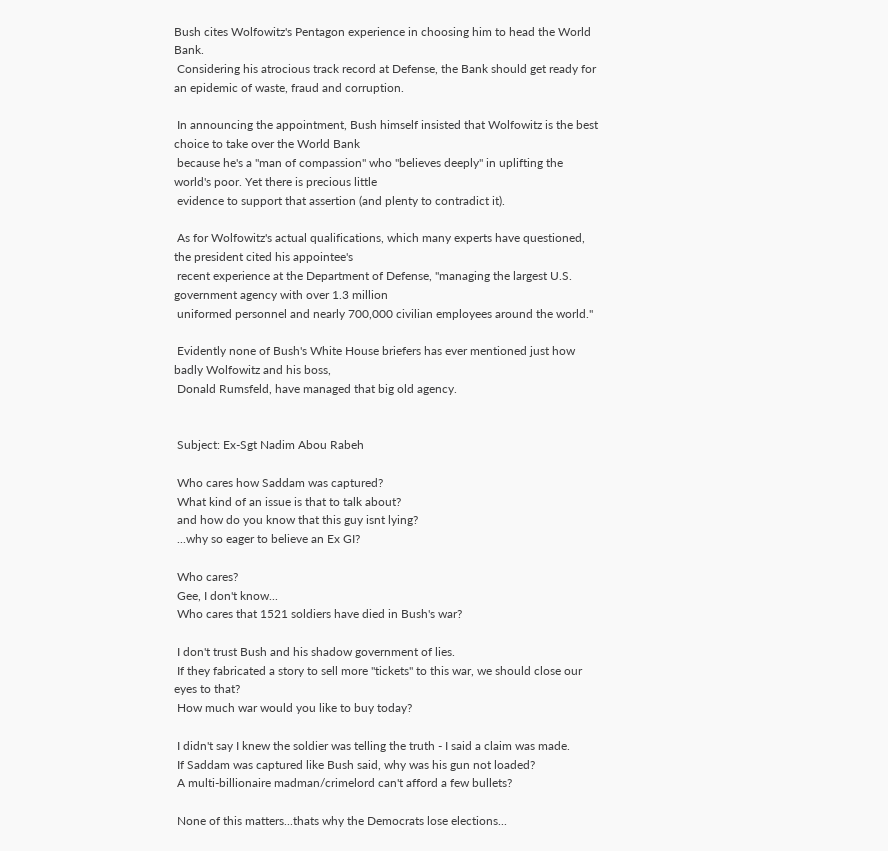Bush cites Wolfowitz's Pentagon experience in choosing him to head the World Bank.
 Considering his atrocious track record at Defense, the Bank should get ready for an epidemic of waste, fraud and corruption.

 In announcing the appointment, Bush himself insisted that Wolfowitz is the best choice to take over the World Bank
 because he's a "man of compassion" who "believes deeply" in uplifting the world's poor. Yet there is precious little
 evidence to support that assertion (and plenty to contradict it).

 As for Wolfowitz's actual qualifications, which many experts have questioned, the president cited his appointee's
 recent experience at the Department of Defense, "managing the largest U.S. government agency with over 1.3 million
 uniformed personnel and nearly 700,000 civilian employees around the world."

 Evidently none of Bush's White House briefers has ever mentioned just how badly Wolfowitz and his boss,
 Donald Rumsfeld, have managed that big old agency.


 Subject: Ex-Sgt Nadim Abou Rabeh

 Who cares how Saddam was captured?
 What kind of an issue is that to talk about?
 and how do you know that this guy isnt lying?
 ...why so eager to believe an Ex GI?

 Who cares?
 Gee, I don't know...
 Who cares that 1521 soldiers have died in Bush's war?

 I don't trust Bush and his shadow government of lies.
 If they fabricated a story to sell more "tickets" to this war, we should close our eyes to that?
 How much war would you like to buy today?

 I didn't say I knew the soldier was telling the truth - I said a claim was made.
 If Saddam was captured like Bush said, why was his gun not loaded?
 A multi-billionaire madman/crimelord can't afford a few bullets?

 None of this matters...thats why the Democrats lose elections...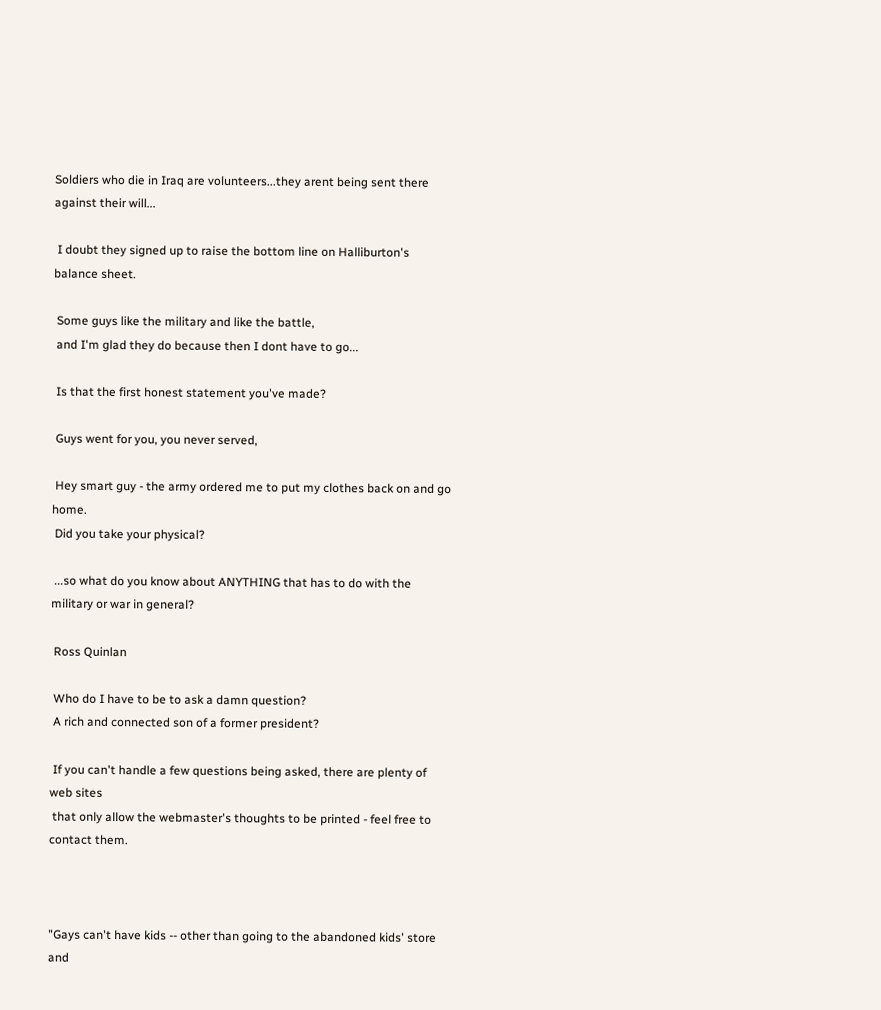Soldiers who die in Iraq are volunteers...they arent being sent there against their will...

 I doubt they signed up to raise the bottom line on Halliburton's balance sheet.

 Some guys like the military and like the battle,
 and I'm glad they do because then I dont have to go...

 Is that the first honest statement you've made?

 Guys went for you, you never served,

 Hey smart guy - the army ordered me to put my clothes back on and go home.
 Did you take your physical?

 ...so what do you know about ANYTHING that has to do with the military or war in general?

 Ross Quinlan

 Who do I have to be to ask a damn question?
 A rich and connected son of a former president?

 If you can't handle a few questions being asked, there are plenty of web sites
 that only allow the webmaster's thoughts to be printed - feel free to contact them.



"Gays can't have kids -- other than going to the abandoned kids' store and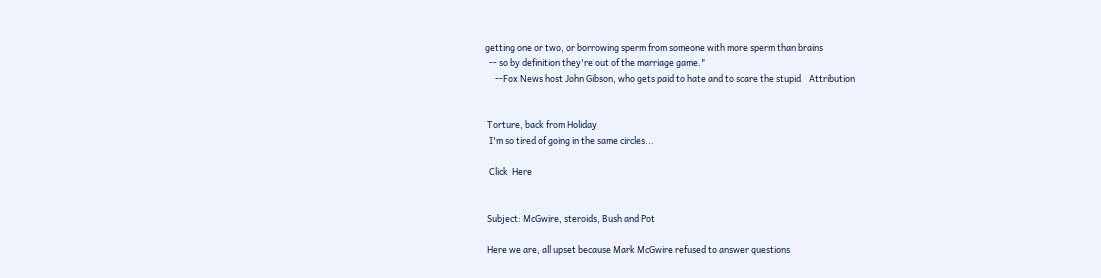getting one or two, or borrowing sperm from someone with more sperm than brains
  -- so by definition they're out of the marriage game."
     --Fox News host John Gibson, who gets paid to hate and to scare the stupid    Attribution


 Torture, back from Holiday
  I'm so tired of going in the same circles...

  Click  Here


 Subject: McGwire, steroids, Bush and Pot

 Here we are, all upset because Mark McGwire refused to answer questions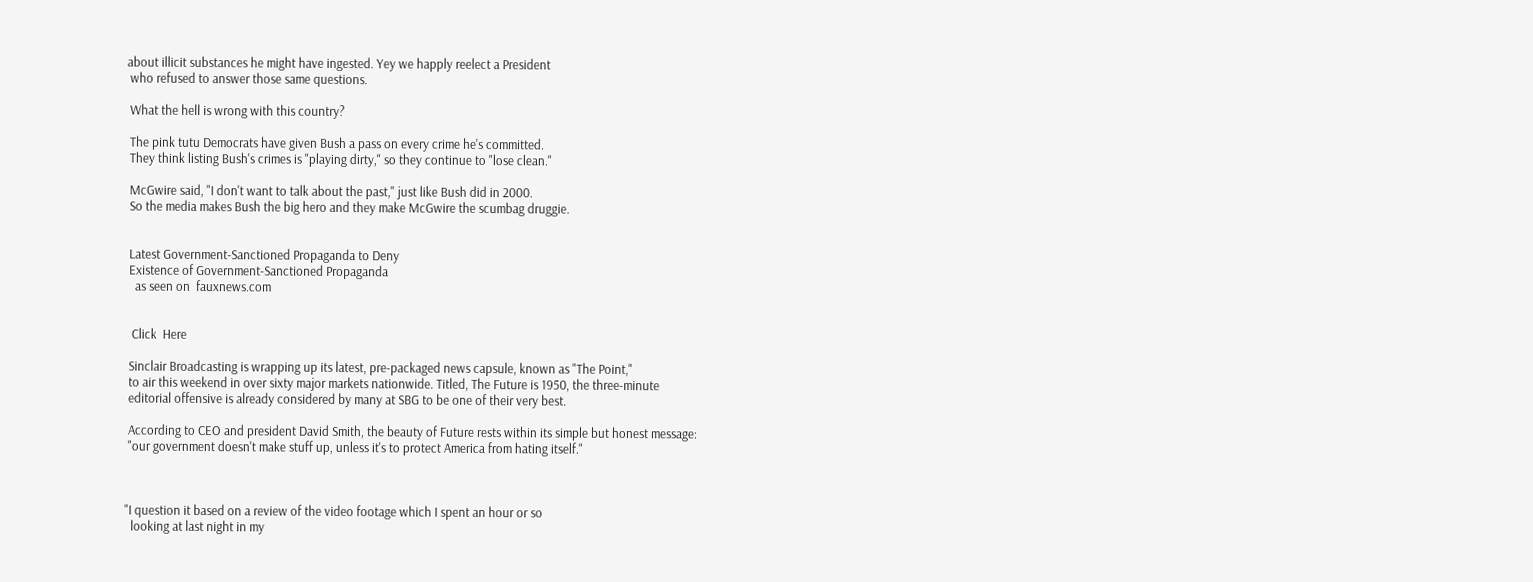about illicit substances he might have ingested. Yey we happly reelect a President
 who refused to answer those same questions.

 What the hell is wrong with this country?

 The pink tutu Democrats have given Bush a pass on every crime he's committed.
 They think listing Bush's crimes is "playing dirty," so they continue to "lose clean."

 McGwire said, "I don't want to talk about the past," just like Bush did in 2000.
 So the media makes Bush the big hero and they make McGwire the scumbag druggie.


 Latest Government-Sanctioned Propaganda to Deny
 Existence of Government-Sanctioned Propaganda
   as seen on  fauxnews.com


  Click  Here

 Sinclair Broadcasting is wrapping up its latest, pre-packaged news capsule, known as "The Point,"
 to air this weekend in over sixty major markets nationwide. Titled, The Future is 1950, the three-minute
 editorial offensive is already considered by many at SBG to be one of their very best.

 According to CEO and president David Smith, the beauty of Future rests within its simple but honest message:
 "our government doesn't make stuff up, unless it's to protect America from hating itself."



"I question it based on a review of the video footage which I spent an hour or so
  looking at last night in my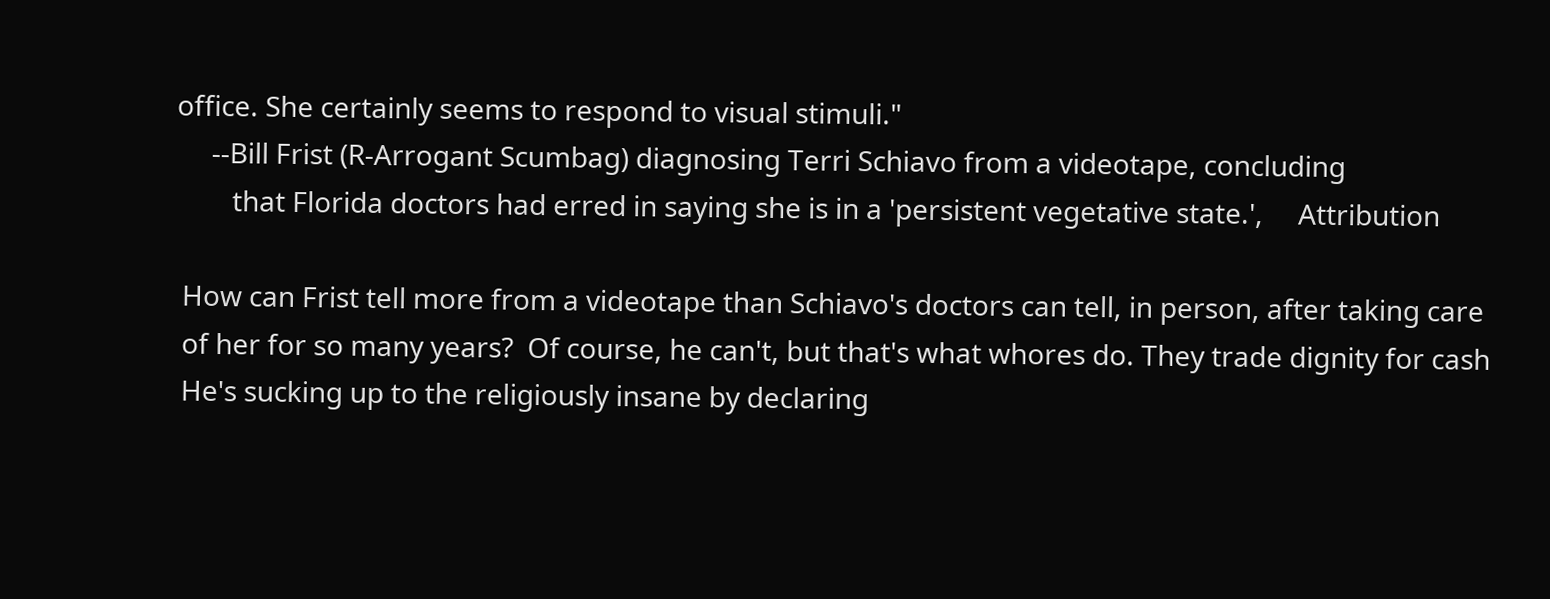office. She certainly seems to respond to visual stimuli."
     --Bill Frist (R-Arrogant Scumbag) diagnosing Terri Schiavo from a videotape, concluding
        that Florida doctors had erred in saying she is in a 'persistent vegetative state.',     Attribution

 How can Frist tell more from a videotape than Schiavo's doctors can tell, in person, after taking care
 of her for so many years?  Of course, he can't, but that's what whores do. They trade dignity for cash
 He's sucking up to the religiously insane by declaring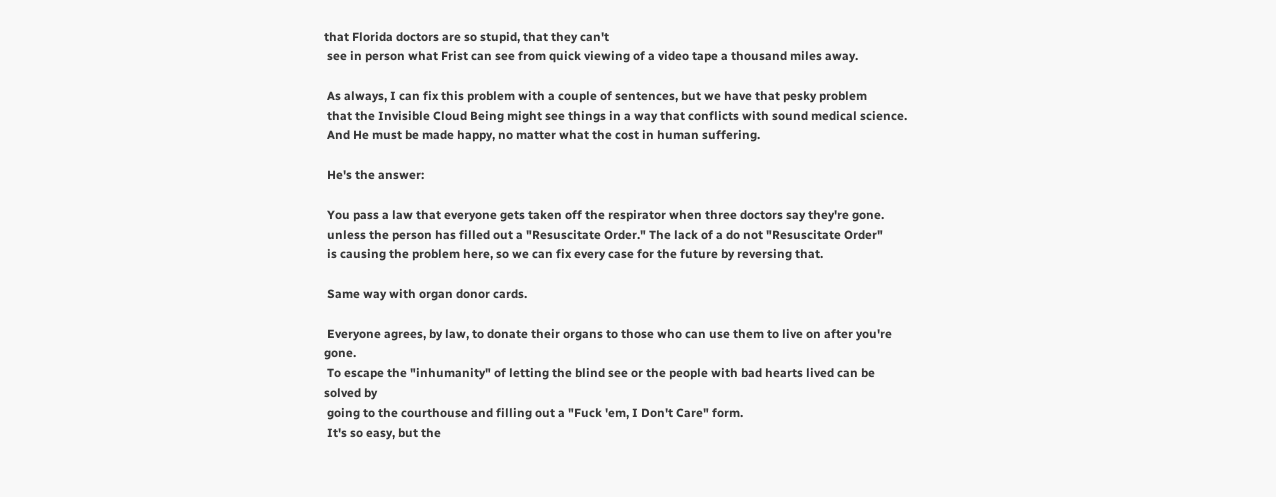that Florida doctors are so stupid, that they can't
 see in person what Frist can see from quick viewing of a video tape a thousand miles away.

 As always, I can fix this problem with a couple of sentences, but we have that pesky problem
 that the Invisible Cloud Being might see things in a way that conflicts with sound medical science.
 And He must be made happy, no matter what the cost in human suffering.

 He's the answer:

 You pass a law that everyone gets taken off the respirator when three doctors say they're gone.
 unless the person has filled out a "Resuscitate Order." The lack of a do not "Resuscitate Order"
 is causing the problem here, so we can fix every case for the future by reversing that.

 Same way with organ donor cards.

 Everyone agrees, by law, to donate their organs to those who can use them to live on after you're gone.
 To escape the "inhumanity" of letting the blind see or the people with bad hearts lived can be solved by
 going to the courthouse and filling out a "Fuck 'em, I Don't Care" form.
 It's so easy, but the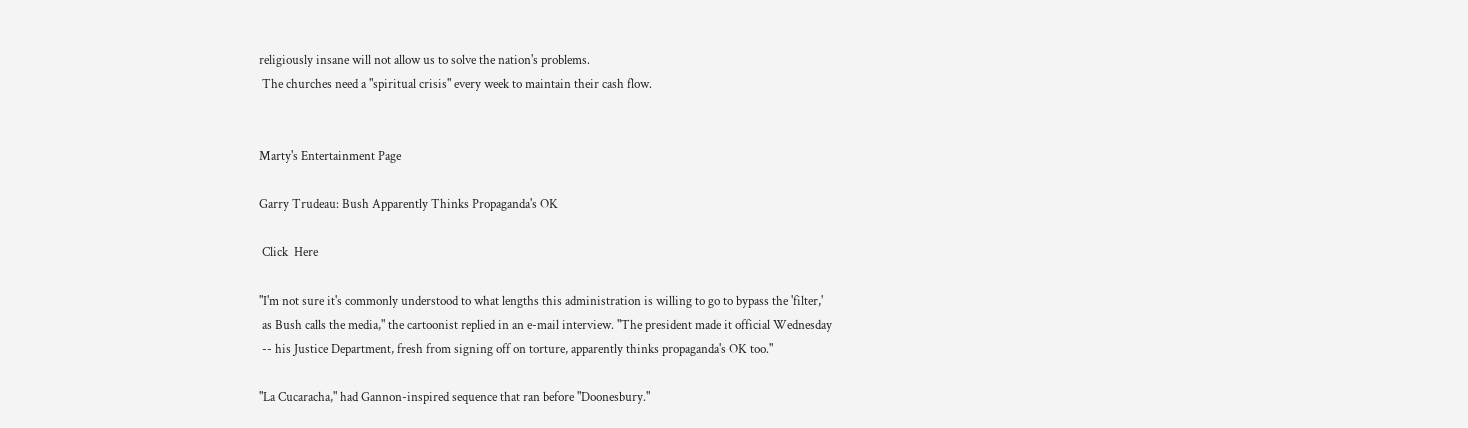religiously insane will not allow us to solve the nation's problems.
 The churches need a "spiritual crisis" every week to maintain their cash flow.


Marty's Entertainment Page

Garry Trudeau: Bush Apparently Thinks Propaganda's OK

 Click  Here

"I'm not sure it's commonly understood to what lengths this administration is willing to go to bypass the 'filter,'
 as Bush calls the media," the cartoonist replied in an e-mail interview. "The president made it official Wednesday
 -- his Justice Department, fresh from signing off on torture, apparently thinks propaganda's OK too."

"La Cucaracha," had Gannon-inspired sequence that ran before "Doonesbury."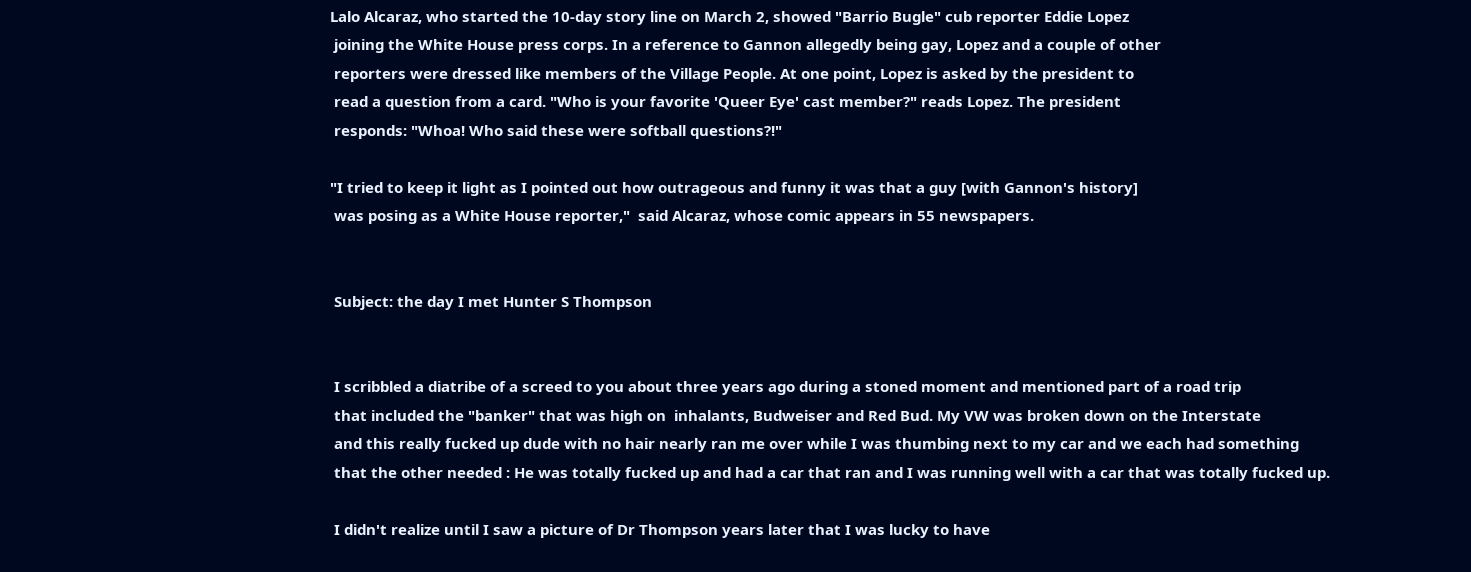Lalo Alcaraz, who started the 10-day story line on March 2, showed "Barrio Bugle" cub reporter Eddie Lopez
 joining the White House press corps. In a reference to Gannon allegedly being gay, Lopez and a couple of other
 reporters were dressed like members of the Village People. At one point, Lopez is asked by the president to
 read a question from a card. "Who is your favorite 'Queer Eye' cast member?" reads Lopez. The president
 responds: "Whoa! Who said these were softball questions?!"

"I tried to keep it light as I pointed out how outrageous and funny it was that a guy [with Gannon's history]
 was posing as a White House reporter,"  said Alcaraz, whose comic appears in 55 newspapers.


 Subject: the day I met Hunter S Thompson


 I scribbled a diatribe of a screed to you about three years ago during a stoned moment and mentioned part of a road trip
 that included the "banker" that was high on  inhalants, Budweiser and Red Bud. My VW was broken down on the Interstate
 and this really fucked up dude with no hair nearly ran me over while I was thumbing next to my car and we each had something
 that the other needed : He was totally fucked up and had a car that ran and I was running well with a car that was totally fucked up.

 I didn't realize until I saw a picture of Dr Thompson years later that I was lucky to have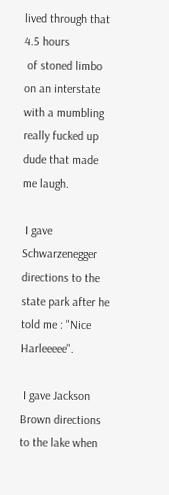lived through that 4.5 hours
 of stoned limbo on an interstate with a mumbling really fucked up dude that made me laugh.

 I gave Schwarzenegger directions to the state park after he told me : "Nice Harleeeee".

 I gave Jackson Brown directions to the lake when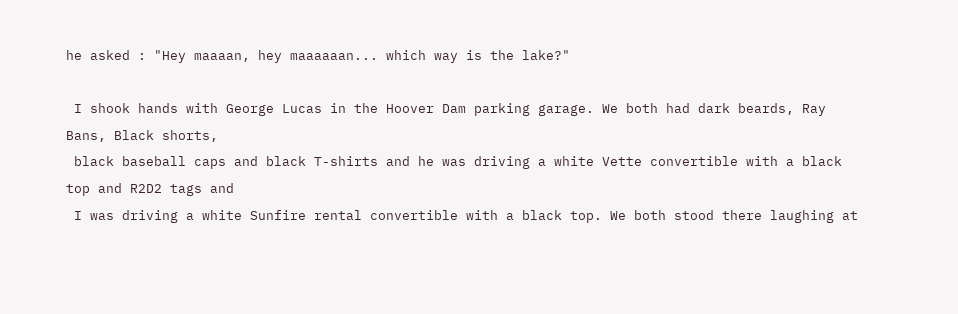he asked : "Hey maaaan, hey maaaaaan... which way is the lake?"

 I shook hands with George Lucas in the Hoover Dam parking garage. We both had dark beards, Ray Bans, Black shorts,
 black baseball caps and black T-shirts and he was driving a white Vette convertible with a black top and R2D2 tags and
 I was driving a white Sunfire rental convertible with a black top. We both stood there laughing at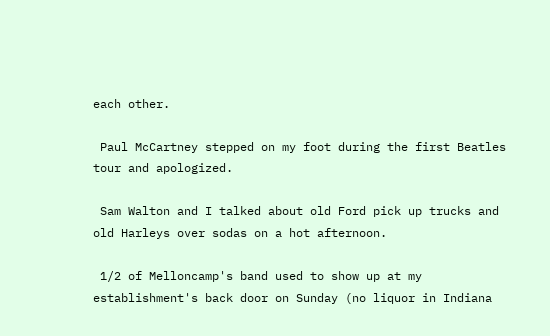each other.

 Paul McCartney stepped on my foot during the first Beatles tour and apologized.

 Sam Walton and I talked about old Ford pick up trucks and old Harleys over sodas on a hot afternoon.

 1/2 of Melloncamp's band used to show up at my establishment's back door on Sunday (no liquor in Indiana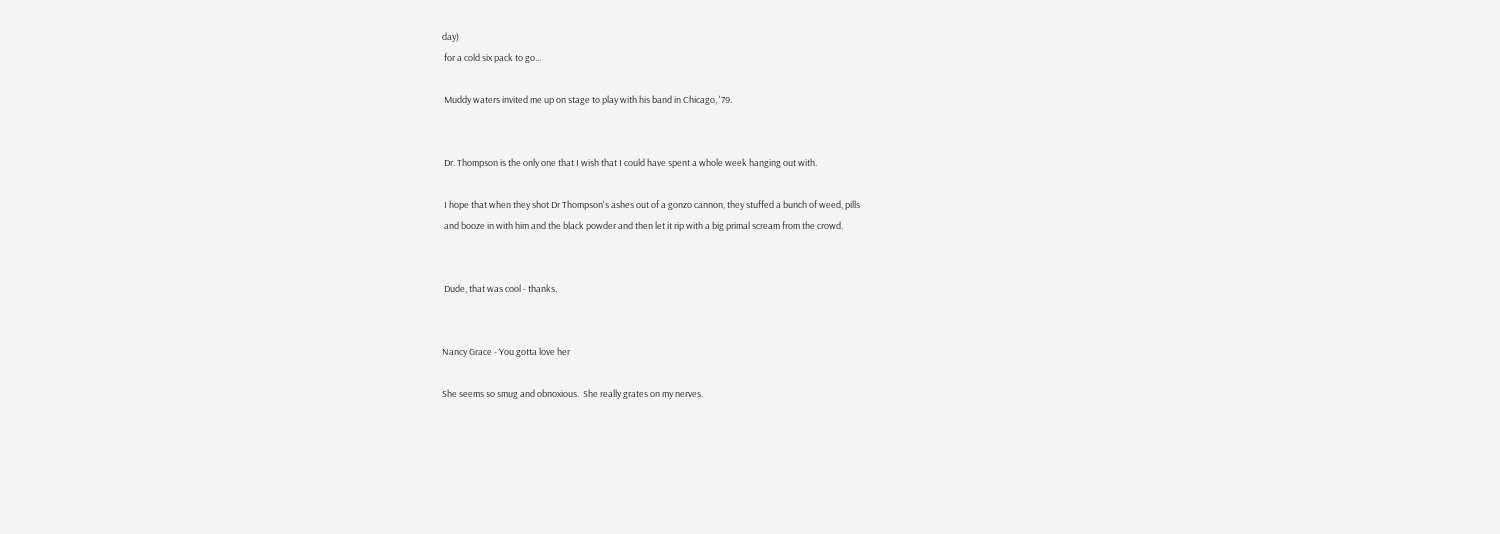day)
 for a cold six pack to go...

 Muddy waters invited me up on stage to play with his band in Chicago, '79.


 Dr. Thompson is the only one that I wish that I could have spent a whole week hanging out with.

 I hope that when they shot Dr Thompson's ashes out of a gonzo cannon, they stuffed a bunch of weed, pills
 and booze in with him and the black powder and then let it rip with a big primal scream from the crowd.


 Dude, that was cool - thanks.


Nancy Grace - You gotta love her

She seems so smug and obnoxious.  She really grates on my nerves.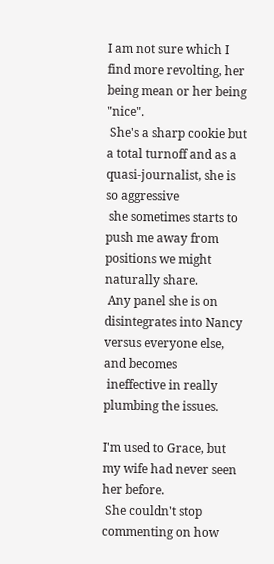I am not sure which I find more revolting, her being mean or her being  "nice".
 She's a sharp cookie but a total turnoff and as a quasi-journalist, she is so aggressive
 she sometimes starts to push me away from positions we might naturally share.
 Any panel she is on disintegrates into Nancy versus everyone else, and becomes
 ineffective in really plumbing the issues.

I'm used to Grace, but my wife had never seen her before.
 She couldn't stop commenting on how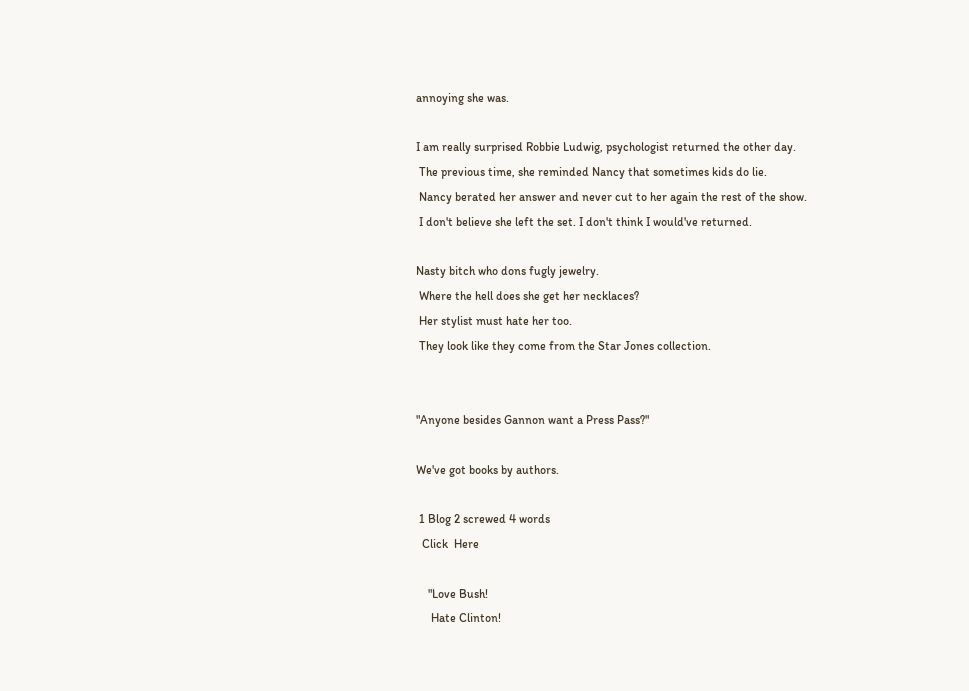annoying she was.

I am really surprised Robbie Ludwig, psychologist returned the other day.
 The previous time, she reminded Nancy that sometimes kids do lie.
 Nancy berated her answer and never cut to her again the rest of the show.
 I don't believe she left the set. I don't think I would've returned.

Nasty bitch who dons fugly jewelry.
 Where the hell does she get her necklaces?
 Her stylist must hate her too.
 They look like they come from the Star Jones collection.


"Anyone besides Gannon want a Press Pass?"

We've got books by authors.

 1 Blog 2 screwed 4 words
  Click  Here

    "Love Bush!
     Hate Clinton!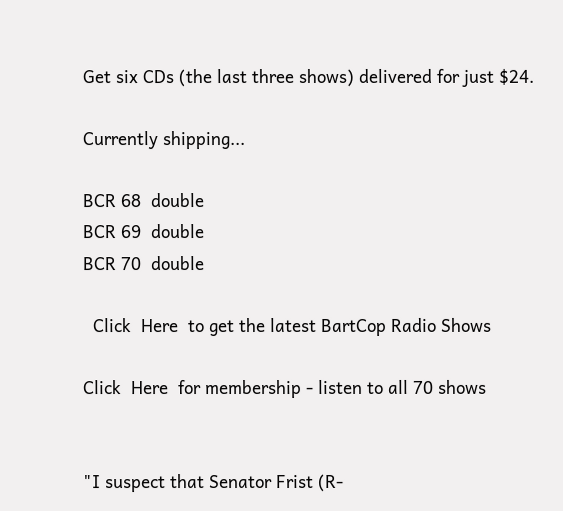Get six CDs (the last three shows) delivered for just $24.

Currently shipping...

BCR 68  double
BCR 69  double
BCR 70  double

  Click  Here  to get the latest BartCop Radio Shows

Click  Here  for membership - listen to all 70 shows


"I suspect that Senator Frist (R-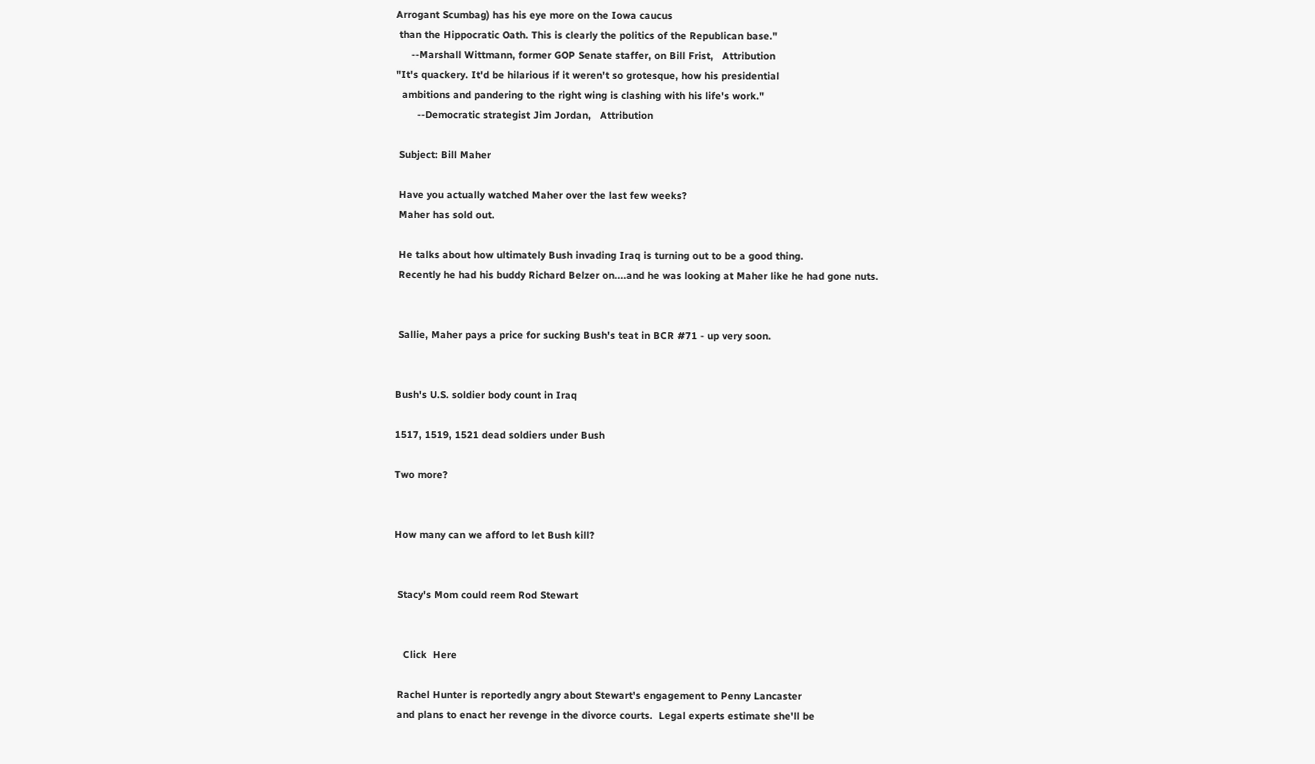Arrogant Scumbag) has his eye more on the Iowa caucus
 than the Hippocratic Oath. This is clearly the politics of the Republican base."
     --Marshall Wittmann, former GOP Senate staffer, on Bill Frist,   Attribution
"It's quackery. It'd be hilarious if it weren't so grotesque, how his presidential
  ambitions and pandering to the right wing is clashing with his life's work."
       --Democratic strategist Jim Jordan,   Attribution

 Subject: Bill Maher

 Have you actually watched Maher over the last few weeks?
 Maher has sold out.

 He talks about how ultimately Bush invading Iraq is turning out to be a good thing.
 Recently he had his buddy Richard Belzer on....and he was looking at Maher like he had gone nuts.


 Sallie, Maher pays a price for sucking Bush's teat in BCR #71 - up very soon.


Bush's U.S. soldier body count in Iraq

1517, 1519, 1521 dead soldiers under Bush

Two more?


How many can we afford to let Bush kill?


 Stacy's Mom could reem Rod Stewart


   Click  Here

 Rachel Hunter is reportedly angry about Stewart's engagement to Penny Lancaster
 and plans to enact her revenge in the divorce courts.  Legal experts estimate she'll be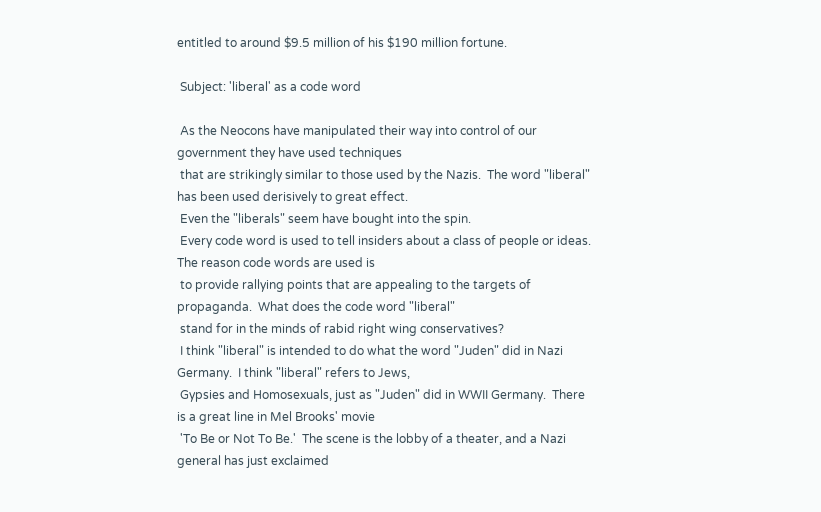entitled to around $9.5 million of his $190 million fortune.

 Subject: 'liberal' as a code word

 As the Neocons have manipulated their way into control of our government they have used techniques
 that are strikingly similar to those used by the Nazis.  The word "liberal" has been used derisively to great effect.
 Even the "liberals" seem have bought into the spin.
 Every code word is used to tell insiders about a class of people or ideas.  The reason code words are used is
 to provide rallying points that are appealing to the targets of propaganda.  What does the code word "liberal"
 stand for in the minds of rabid right wing conservatives?
 I think "liberal" is intended to do what the word "Juden" did in Nazi Germany.  I think "liberal" refers to Jews,
 Gypsies and Homosexuals, just as "Juden" did in WWII Germany.  There is a great line in Mel Brooks' movie
 'To Be or Not To Be.'  The scene is the lobby of a theater, and a Nazi general has just exclaimed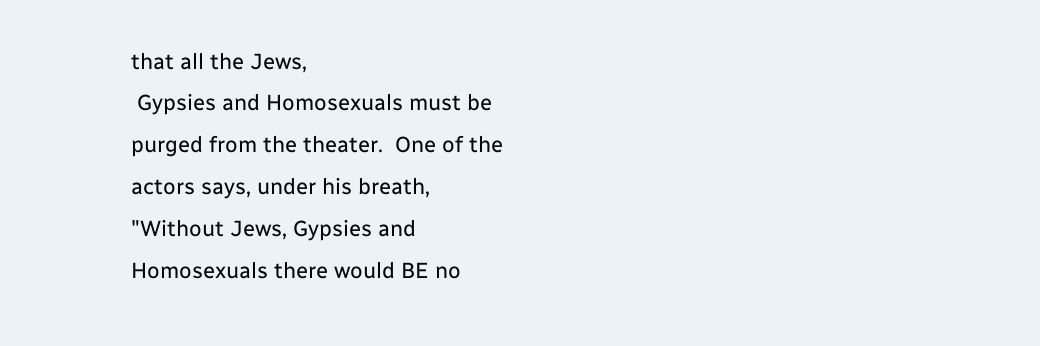that all the Jews,
 Gypsies and Homosexuals must be purged from the theater.  One of the actors says, under his breath,
"Without Jews, Gypsies and Homosexuals there would BE no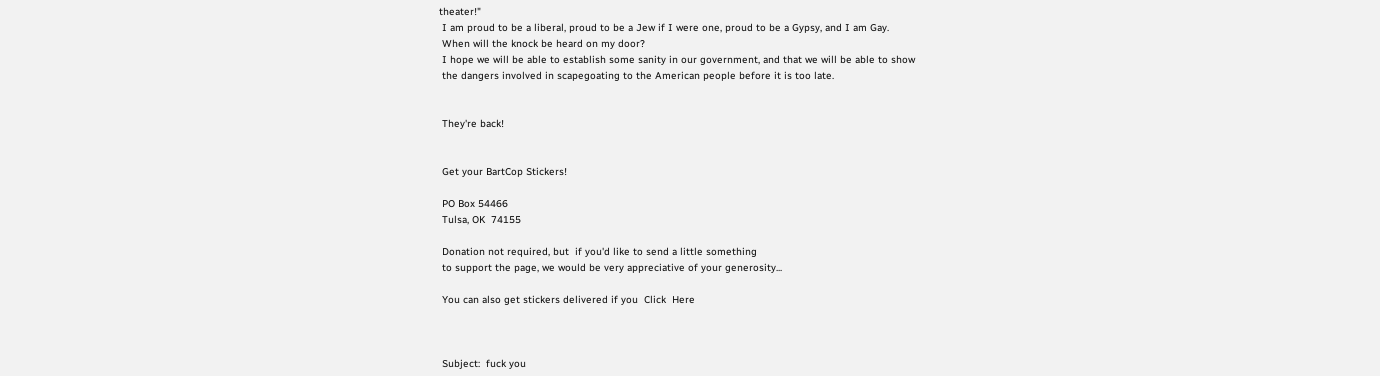theater!"
 I am proud to be a liberal, proud to be a Jew if I were one, proud to be a Gypsy, and I am Gay.
 When will the knock be heard on my door?
 I hope we will be able to establish some sanity in our government, and that we will be able to show
 the dangers involved in scapegoating to the American people before it is too late.


 They're back!


 Get your BartCop Stickers!

 PO Box 54466
 Tulsa, OK  74155

 Donation not required, but  if you'd like to send a little something
 to support the page, we would be very appreciative of your generosity...

 You can also get stickers delivered if you  Click  Here



 Subject:  fuck you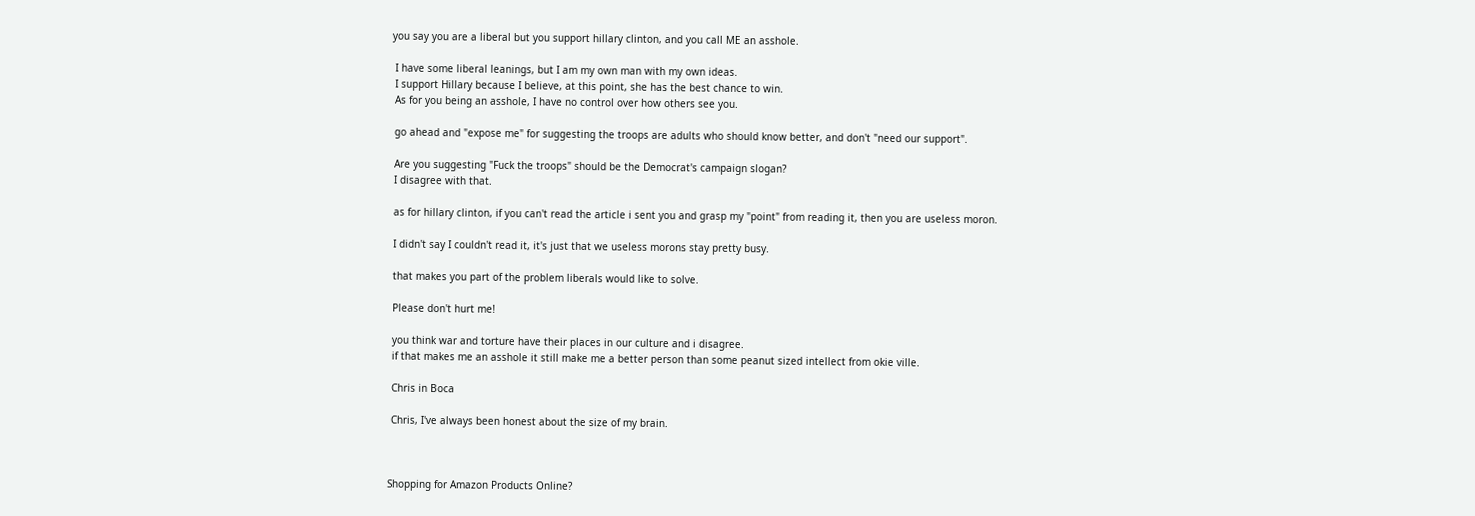you say you are a liberal but you support hillary clinton, and you call ME an asshole.

 I have some liberal leanings, but I am my own man with my own ideas.
 I support Hillary because I believe, at this point, she has the best chance to win.
 As for you being an asshole, I have no control over how others see you.

 go ahead and "expose me" for suggesting the troops are adults who should know better, and don't "need our support".

 Are you suggesting "Fuck the troops" should be the Democrat's campaign slogan?
 I disagree with that.

 as for hillary clinton, if you can't read the article i sent you and grasp my "point" from reading it, then you are useless moron.

 I didn't say I couldn't read it, it's just that we useless morons stay pretty busy.

 that makes you part of the problem liberals would like to solve.

 Please don't hurt me!

 you think war and torture have their places in our culture and i disagree.
 if that makes me an asshole it still make me a better person than some peanut sized intellect from okie ville.

 Chris in Boca

 Chris, I've always been honest about the size of my brain.



Shopping for Amazon Products Online?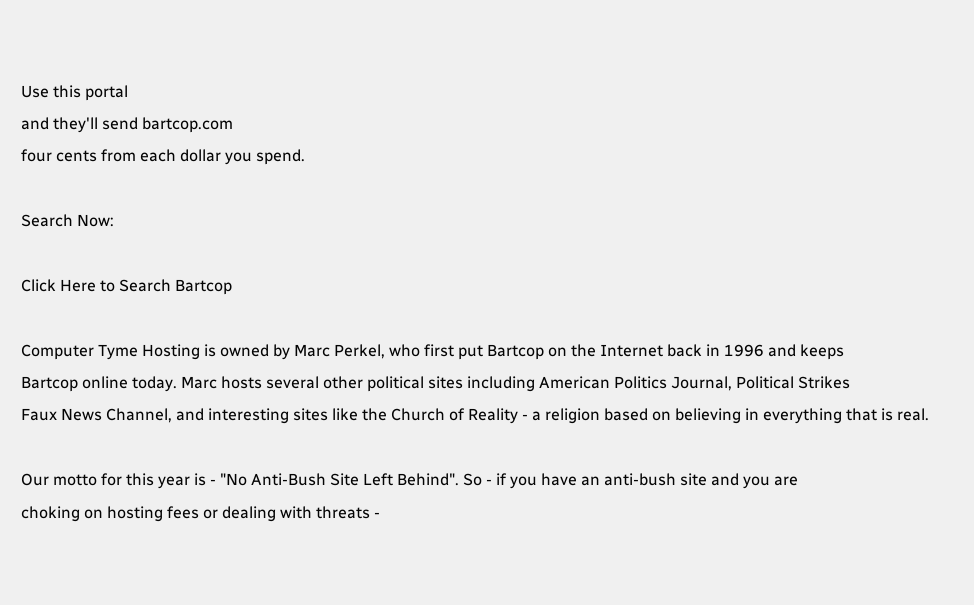Use this portal
and they'll send bartcop.com
four cents from each dollar you spend.

Search Now:

Click Here to Search Bartcop

Computer Tyme Hosting is owned by Marc Perkel, who first put Bartcop on the Internet back in 1996 and keeps
Bartcop online today. Marc hosts several other political sites including American Politics Journal, Political Strikes
Faux News Channel, and interesting sites like the Church of Reality - a religion based on believing in everything that is real.

Our motto for this year is - "No Anti-Bush Site Left Behind". So - if you have an anti-bush site and you are
choking on hosting fees or dealing with threats -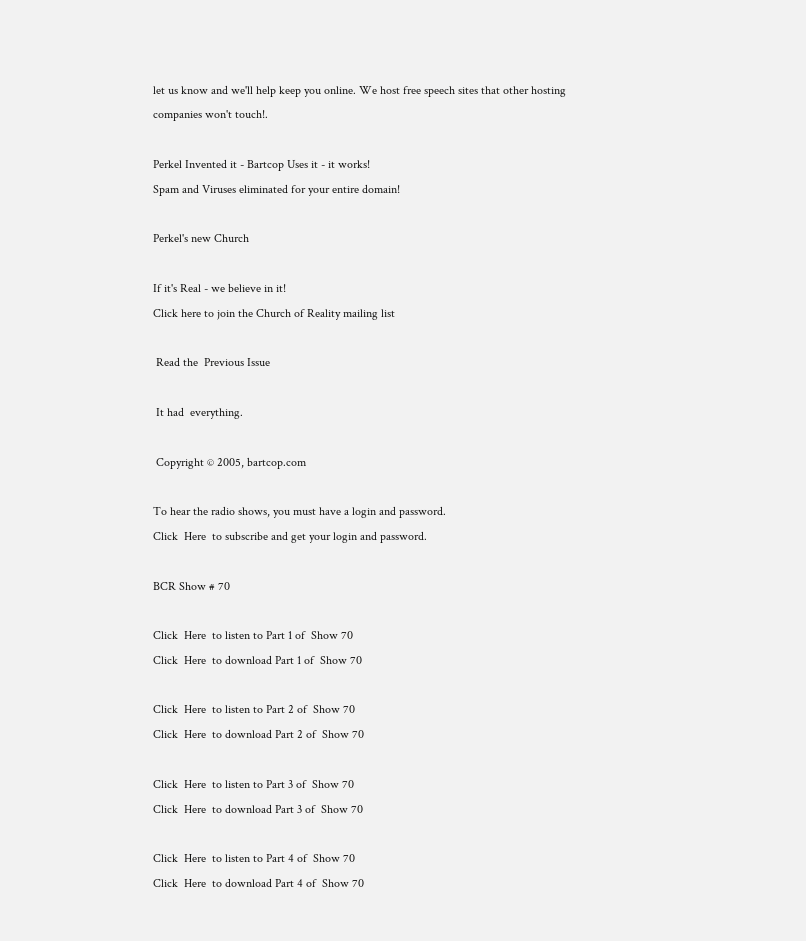let us know and we'll help keep you online. We host free speech sites that other hosting companies won't touch!.

Perkel Invented it - Bartcop Uses it - it works!
Spam and Viruses eliminated for your entire domain!

Perkel's new Church

If it's Real - we believe in it!
Click here to join the Church of Reality mailing list

 Read the  Previous Issue

 It had  everything.

 Copyright © 2005, bartcop.com

To hear the radio shows, you must have a login and password.
Click  Here  to subscribe and get your login and password.

BCR Show # 70

Click  Here  to listen to Part 1 of  Show 70
Click  Here  to download Part 1 of  Show 70

Click  Here  to listen to Part 2 of  Show 70
Click  Here  to download Part 2 of  Show 70

Click  Here  to listen to Part 3 of  Show 70
Click  Here  to download Part 3 of  Show 70

Click  Here  to listen to Part 4 of  Show 70
Click  Here  to download Part 4 of  Show 70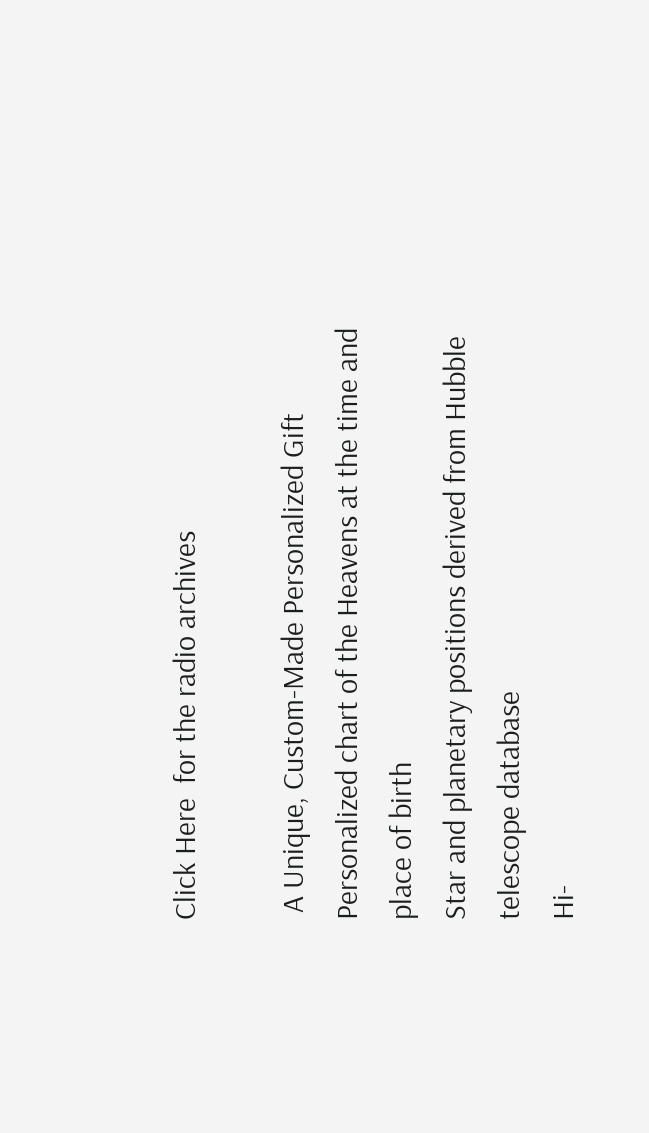Click Here  for the radio archives

 A Unique, Custom-Made Personalized Gift
Personalized chart of the Heavens at the time and place of birth
Star and planetary positions derived from Hubble telescope database
Hi-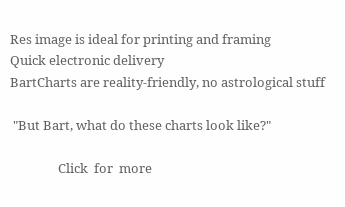Res image is ideal for printing and framing
Quick electronic delivery
BartCharts are reality-friendly, no astrological stuff

 "But Bart, what do these charts look like?"

                Click  for  more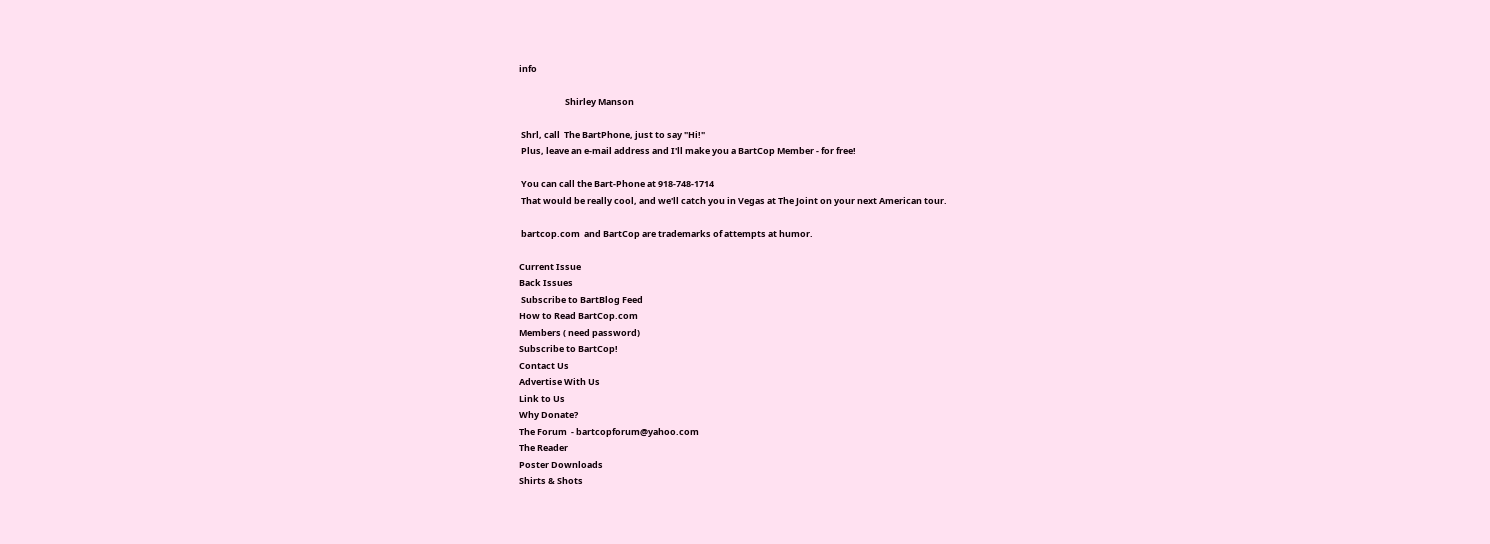info

                       Shirley Manson

 Shrl, call  The BartPhone, just to say "Hi!"
 Plus, leave an e-mail address and I'll make you a BartCop Member - for free!

 You can call the Bart-Phone at 918-748-1714
 That would be really cool, and we'll catch you in Vegas at The Joint on your next American tour.

 bartcop.com  and BartCop are trademarks of attempts at humor.

Current Issue
Back Issues
 Subscribe to BartBlog Feed
How to Read BartCop.com
Members ( need password)
Subscribe to BartCop!
Contact Us
Advertise With Us
Link to Us
Why Donate?
The Forum  - bartcopforum@yahoo.com
The Reader
Poster Downloads
Shirts & Shots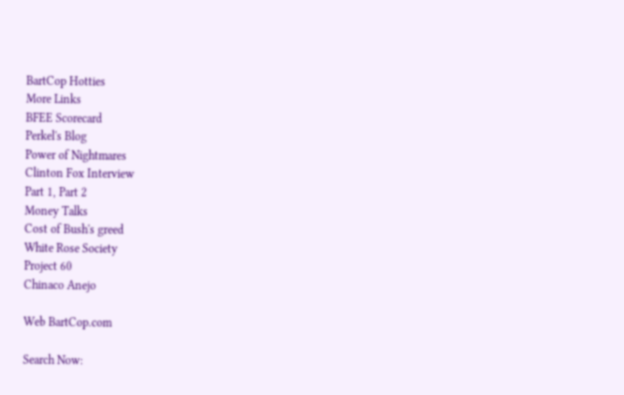BartCop Hotties
More Links
BFEE Scorecard
Perkel's Blog
Power of Nightmares
Clinton Fox Interview
Part 1, Part 2
Money Talks
Cost of Bush's greed
White Rose Society
Project 60
Chinaco Anejo

Web BartCop.com

Search Now: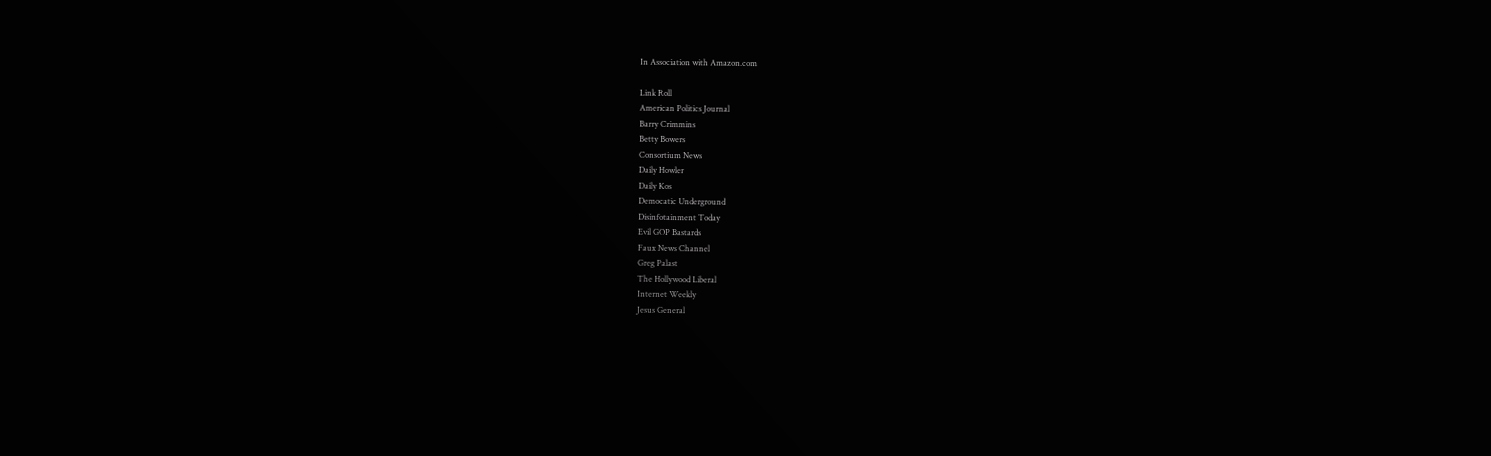In Association with Amazon.com

Link Roll
American Politics Journal
Barry Crimmins
Betty Bowers
Consortium News
Daily Howler
Daily Kos
Democatic Underground
Disinfotainment Today
Evil GOP Bastards
Faux News Channel
Greg Palast
The Hollywood Liberal
Internet Weekly
Jesus General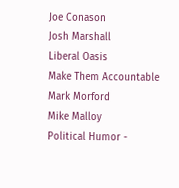Joe Conason
Josh Marshall
Liberal Oasis
Make Them Accountable
Mark Morford
Mike Malloy
Political Humor -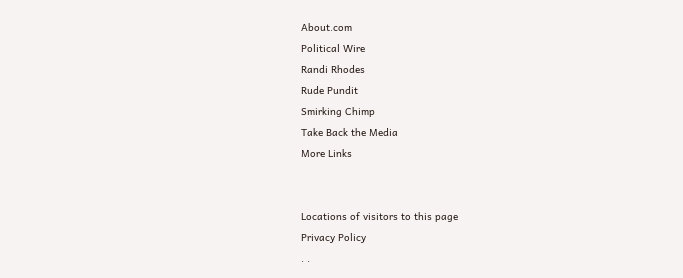About.com
Political Wire
Randi Rhodes
Rude Pundit
Smirking Chimp
Take Back the Media
More Links


Locations of visitors to this page
Privacy Policy
. .